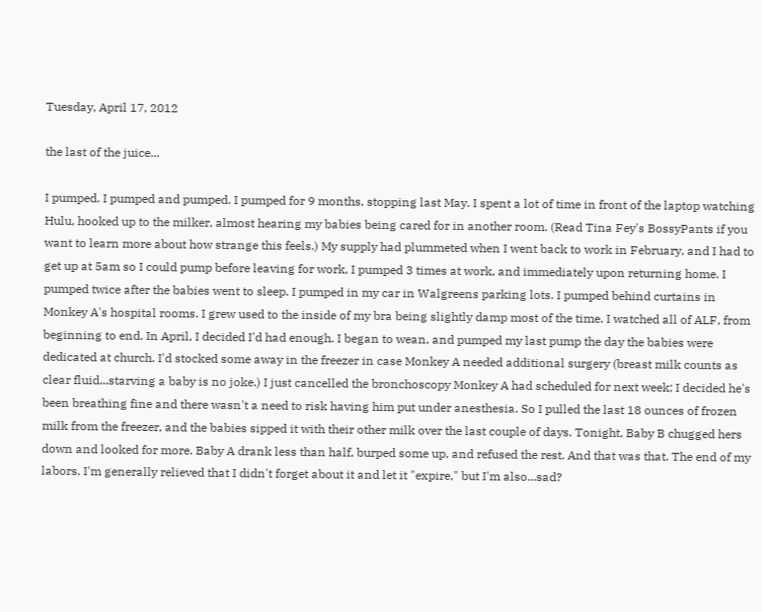Tuesday, April 17, 2012

the last of the juice...

I pumped. I pumped and pumped. I pumped for 9 months, stopping last May. I spent a lot of time in front of the laptop watching Hulu, hooked up to the milker, almost hearing my babies being cared for in another room. (Read Tina Fey's BossyPants if you want to learn more about how strange this feels.) My supply had plummeted when I went back to work in February, and I had to get up at 5am so I could pump before leaving for work, I pumped 3 times at work, and immediately upon returning home. I pumped twice after the babies went to sleep. I pumped in my car in Walgreens parking lots. I pumped behind curtains in Monkey A's hospital rooms. I grew used to the inside of my bra being slightly damp most of the time. I watched all of ALF, from beginning to end. In April, I decided I'd had enough. I began to wean, and pumped my last pump the day the babies were dedicated at church. I'd stocked some away in the freezer in case Monkey A needed additional surgery (breast milk counts as clear fluid...starving a baby is no joke.) I just cancelled the bronchoscopy Monkey A had scheduled for next week; I decided he's been breathing fine and there wasn't a need to risk having him put under anesthesia. So I pulled the last 18 ounces of frozen milk from the freezer, and the babies sipped it with their other milk over the last couple of days. Tonight, Baby B chugged hers down and looked for more. Baby A drank less than half, burped some up, and refused the rest. And that was that. The end of my labors. I'm generally relieved that I didn't forget about it and let it "expire," but I'm also...sad?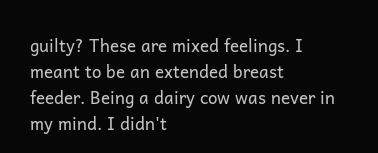guilty? These are mixed feelings. I meant to be an extended breast feeder. Being a dairy cow was never in my mind. I didn't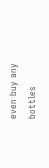even buy any bottles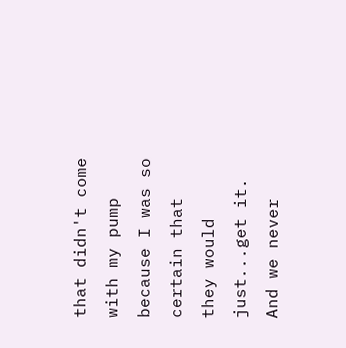that didn't come with my pump because I was so certain that they would just...get it. And we never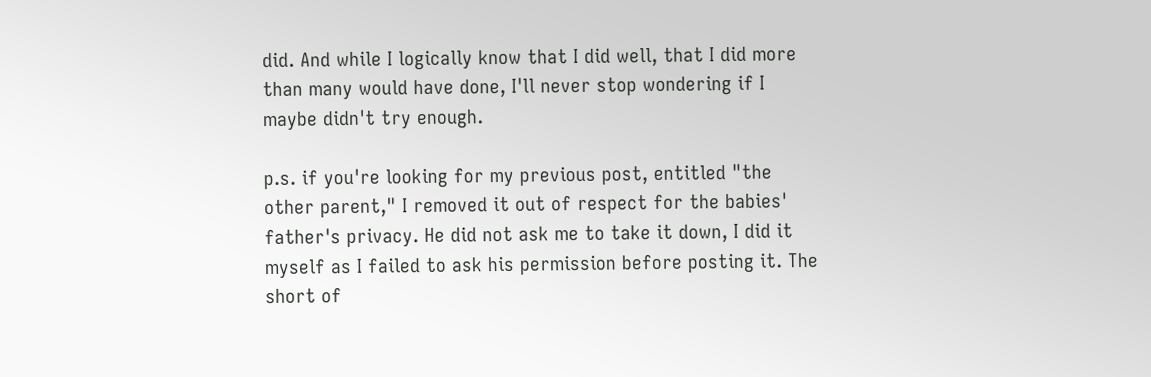did. And while I logically know that I did well, that I did more than many would have done, I'll never stop wondering if I maybe didn't try enough.

p.s. if you're looking for my previous post, entitled "the other parent," I removed it out of respect for the babies' father's privacy. He did not ask me to take it down, I did it myself as I failed to ask his permission before posting it. The short of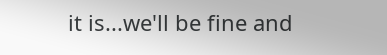it is...we'll be fine and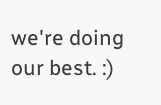we're doing our best. :)